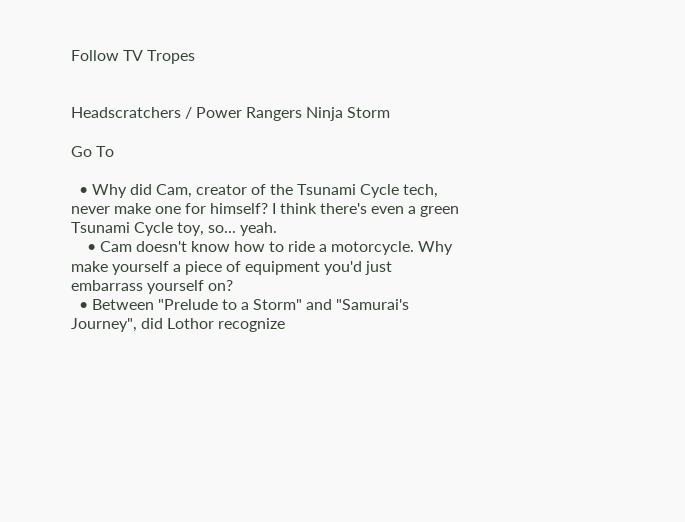Follow TV Tropes


Headscratchers / Power Rangers Ninja Storm

Go To

  • Why did Cam, creator of the Tsunami Cycle tech, never make one for himself? I think there's even a green Tsunami Cycle toy, so... yeah.
    • Cam doesn't know how to ride a motorcycle. Why make yourself a piece of equipment you'd just embarrass yourself on?
  • Between "Prelude to a Storm" and "Samurai's Journey", did Lothor recognize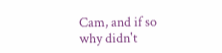Cam, and if so why didn't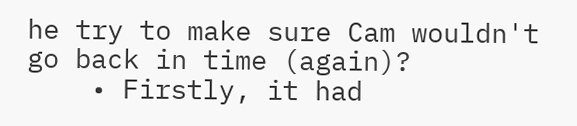he try to make sure Cam wouldn't go back in time (again)?
    • Firstly, it had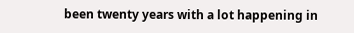been twenty years with a lot happening in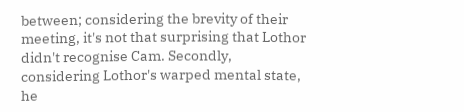between; considering the brevity of their meeting, it's not that surprising that Lothor didn't recognise Cam. Secondly, considering Lothor's warped mental state, he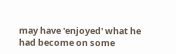may have 'enjoyed' what he had become on some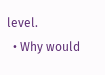level.
  • Why would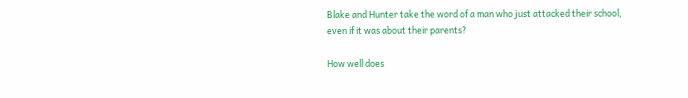Blake and Hunter take the word of a man who just attacked their school, even if it was about their parents?

How well does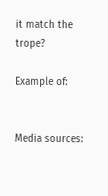it match the trope?

Example of:


Media sources: